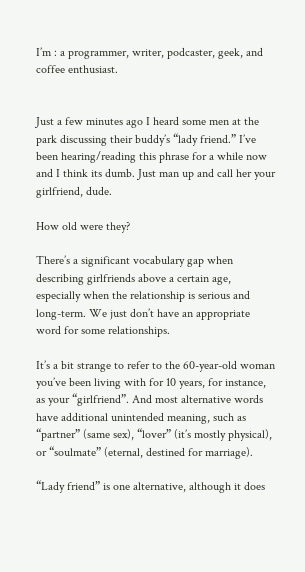I’m : a programmer, writer, podcaster, geek, and coffee enthusiast.


Just a few minutes ago I heard some men at the park discussing their buddy’s “lady friend.” I’ve been hearing/reading this phrase for a while now and I think its dumb. Just man up and call her your girlfriend, dude.

How old were they?

There’s a significant vocabulary gap when describing girlfriends above a certain age, especially when the relationship is serious and long-term. We just don’t have an appropriate word for some relationships.

It’s a bit strange to refer to the 60-year-old woman you’ve been living with for 10 years, for instance, as your “girlfriend”. And most alternative words have additional unintended meaning, such as “partner” (same sex), “lover” (it’s mostly physical), or “soulmate” (eternal, destined for marriage).

“Lady friend” is one alternative, although it does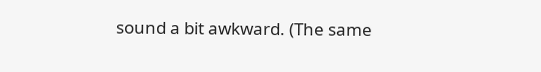sound a bit awkward. (The same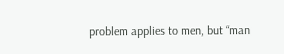problem applies to men, but “man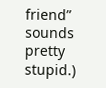friend” sounds pretty stupid.)